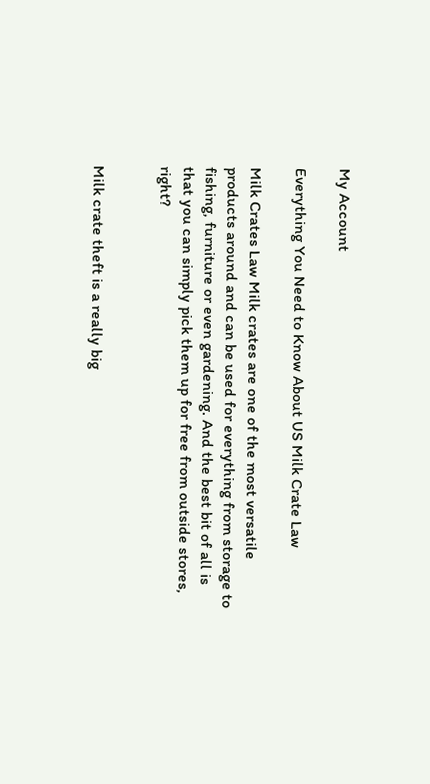My Account

Everything You Need to Know About US Milk Crate Law

Milk Crates Law Milk crates are one of the most versatile products around and can be used for everything from storage to fishing, furniture or even gardening. And the best bit of all is that you can simply pick them up for free from outside stores, right?


Milk crate theft is a really big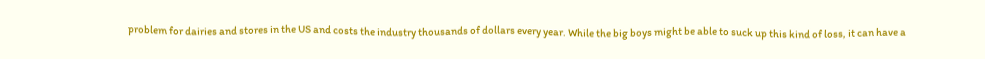problem for dairies and stores in the US and costs the industry thousands of dollars every year. While the big boys might be able to suck up this kind of loss, it can have a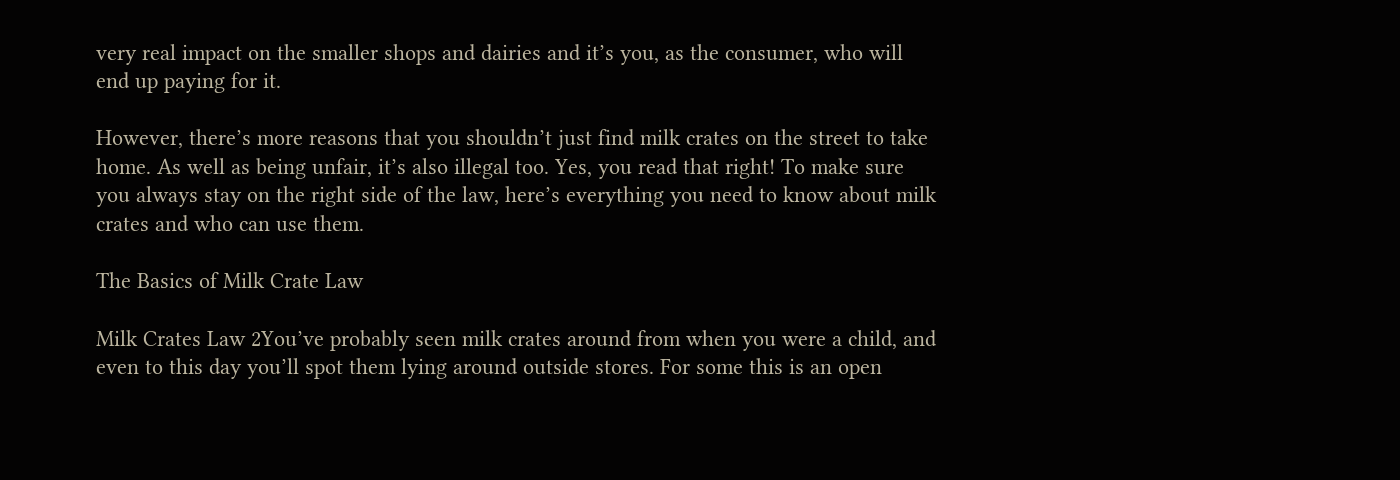very real impact on the smaller shops and dairies and it’s you, as the consumer, who will end up paying for it.

However, there’s more reasons that you shouldn’t just find milk crates on the street to take home. As well as being unfair, it’s also illegal too. Yes, you read that right! To make sure you always stay on the right side of the law, here’s everything you need to know about milk crates and who can use them.

The Basics of Milk Crate Law

Milk Crates Law 2You’ve probably seen milk crates around from when you were a child, and even to this day you’ll spot them lying around outside stores. For some this is an open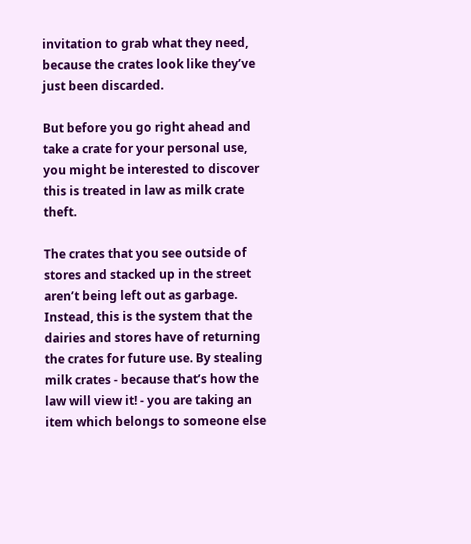invitation to grab what they need, because the crates look like they’ve just been discarded.

But before you go right ahead and take a crate for your personal use, you might be interested to discover this is treated in law as milk crate theft.

The crates that you see outside of stores and stacked up in the street aren’t being left out as garbage. Instead, this is the system that the dairies and stores have of returning the crates for future use. By stealing milk crates - because that’s how the law will view it! - you are taking an item which belongs to someone else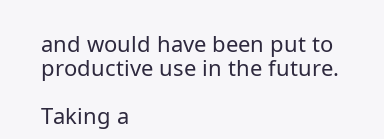and would have been put to productive use in the future.

Taking a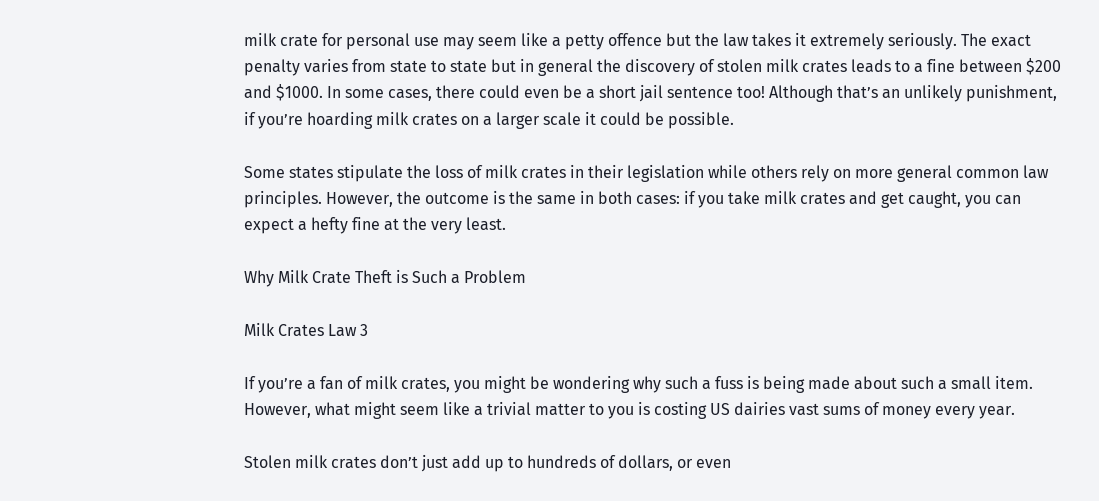milk crate for personal use may seem like a petty offence but the law takes it extremely seriously. The exact penalty varies from state to state but in general the discovery of stolen milk crates leads to a fine between $200 and $1000. In some cases, there could even be a short jail sentence too! Although that’s an unlikely punishment, if you’re hoarding milk crates on a larger scale it could be possible.

Some states stipulate the loss of milk crates in their legislation while others rely on more general common law principles. However, the outcome is the same in both cases: if you take milk crates and get caught, you can expect a hefty fine at the very least.

Why Milk Crate Theft is Such a Problem

Milk Crates Law 3

If you’re a fan of milk crates, you might be wondering why such a fuss is being made about such a small item. However, what might seem like a trivial matter to you is costing US dairies vast sums of money every year.

Stolen milk crates don’t just add up to hundreds of dollars, or even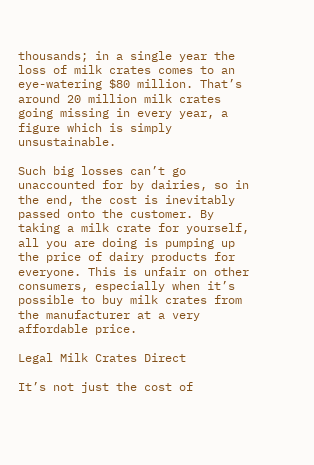thousands; in a single year the loss of milk crates comes to an eye-watering $80 million. That’s around 20 million milk crates going missing in every year, a figure which is simply unsustainable.

Such big losses can’t go unaccounted for by dairies, so in the end, the cost is inevitably passed onto the customer. By taking a milk crate for yourself, all you are doing is pumping up the price of dairy products for everyone. This is unfair on other consumers, especially when it’s possible to buy milk crates from the manufacturer at a very affordable price.

Legal Milk Crates Direct

It’s not just the cost of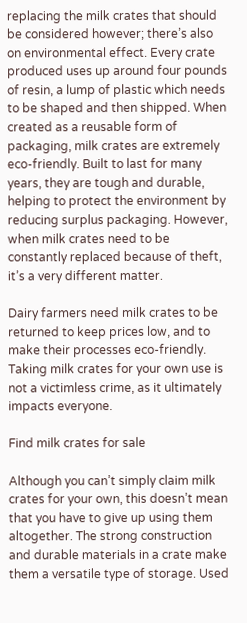replacing the milk crates that should be considered however; there’s also on environmental effect. Every crate produced uses up around four pounds of resin, a lump of plastic which needs to be shaped and then shipped. When created as a reusable form of packaging, milk crates are extremely eco-friendly. Built to last for many years, they are tough and durable, helping to protect the environment by reducing surplus packaging. However, when milk crates need to be constantly replaced because of theft, it’s a very different matter.

Dairy farmers need milk crates to be returned to keep prices low, and to make their processes eco-friendly. Taking milk crates for your own use is not a victimless crime, as it ultimately impacts everyone.

Find milk crates for sale

Although you can’t simply claim milk crates for your own, this doesn’t mean that you have to give up using them altogether. The strong construction and durable materials in a crate make them a versatile type of storage. Used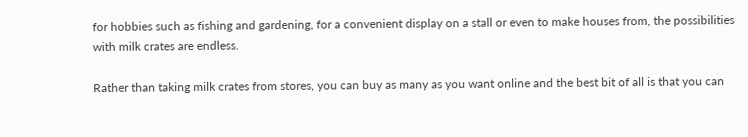for hobbies such as fishing and gardening, for a convenient display on a stall or even to make houses from, the possibilities with milk crates are endless.

Rather than taking milk crates from stores, you can buy as many as you want online and the best bit of all is that you can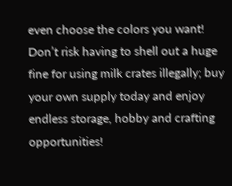even choose the colors you want! Don’t risk having to shell out a huge fine for using milk crates illegally; buy your own supply today and enjoy endless storage, hobby and crafting opportunities!